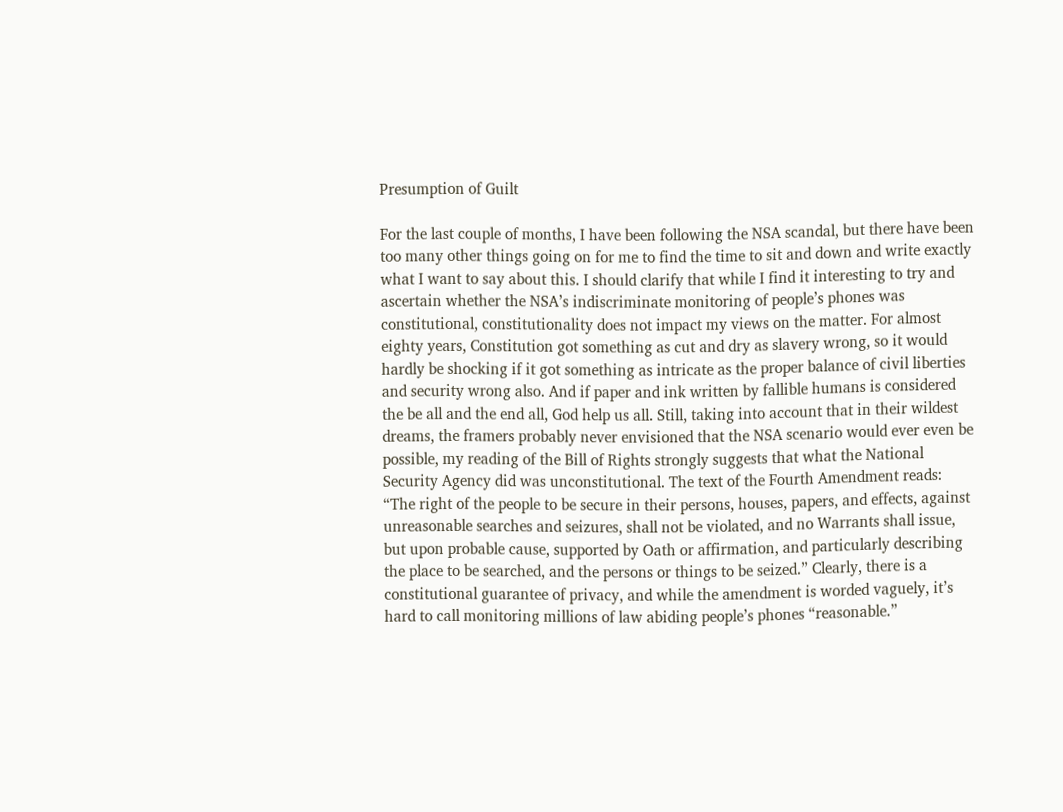Presumption of Guilt

For the last couple of months, I have been following the NSA scandal, but there have been too many other things going on for me to find the time to sit and down and write exactly what I want to say about this. I should clarify that while I find it interesting to try and ascertain whether the NSA’s indiscriminate monitoring of people’s phones was constitutional, constitutionality does not impact my views on the matter. For almost eighty years, Constitution got something as cut and dry as slavery wrong, so it would hardly be shocking if it got something as intricate as the proper balance of civil liberties and security wrong also. And if paper and ink written by fallible humans is considered the be all and the end all, God help us all. Still, taking into account that in their wildest dreams, the framers probably never envisioned that the NSA scenario would ever even be possible, my reading of the Bill of Rights strongly suggests that what the National Security Agency did was unconstitutional. The text of the Fourth Amendment reads: “The right of the people to be secure in their persons, houses, papers, and effects, against unreasonable searches and seizures, shall not be violated, and no Warrants shall issue, but upon probable cause, supported by Oath or affirmation, and particularly describing the place to be searched, and the persons or things to be seized.” Clearly, there is a constitutional guarantee of privacy, and while the amendment is worded vaguely, it’s hard to call monitoring millions of law abiding people’s phones “reasonable.”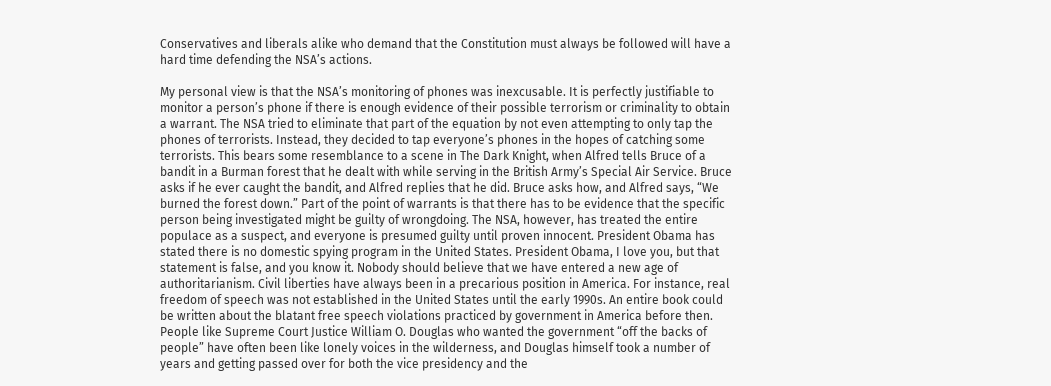Conservatives and liberals alike who demand that the Constitution must always be followed will have a hard time defending the NSA’s actions.

My personal view is that the NSA’s monitoring of phones was inexcusable. It is perfectly justifiable to monitor a person’s phone if there is enough evidence of their possible terrorism or criminality to obtain a warrant. The NSA tried to eliminate that part of the equation by not even attempting to only tap the phones of terrorists. Instead, they decided to tap everyone’s phones in the hopes of catching some terrorists. This bears some resemblance to a scene in The Dark Knight, when Alfred tells Bruce of a bandit in a Burman forest that he dealt with while serving in the British Army’s Special Air Service. Bruce asks if he ever caught the bandit, and Alfred replies that he did. Bruce asks how, and Alfred says, “We burned the forest down.” Part of the point of warrants is that there has to be evidence that the specific person being investigated might be guilty of wrongdoing. The NSA, however, has treated the entire populace as a suspect, and everyone is presumed guilty until proven innocent. President Obama has stated there is no domestic spying program in the United States. President Obama, I love you, but that statement is false, and you know it. Nobody should believe that we have entered a new age of authoritarianism. Civil liberties have always been in a precarious position in America. For instance, real freedom of speech was not established in the United States until the early 1990s. An entire book could be written about the blatant free speech violations practiced by government in America before then. People like Supreme Court Justice William O. Douglas who wanted the government “off the backs of people” have often been like lonely voices in the wilderness, and Douglas himself took a number of years and getting passed over for both the vice presidency and the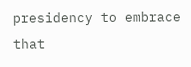presidency to embrace that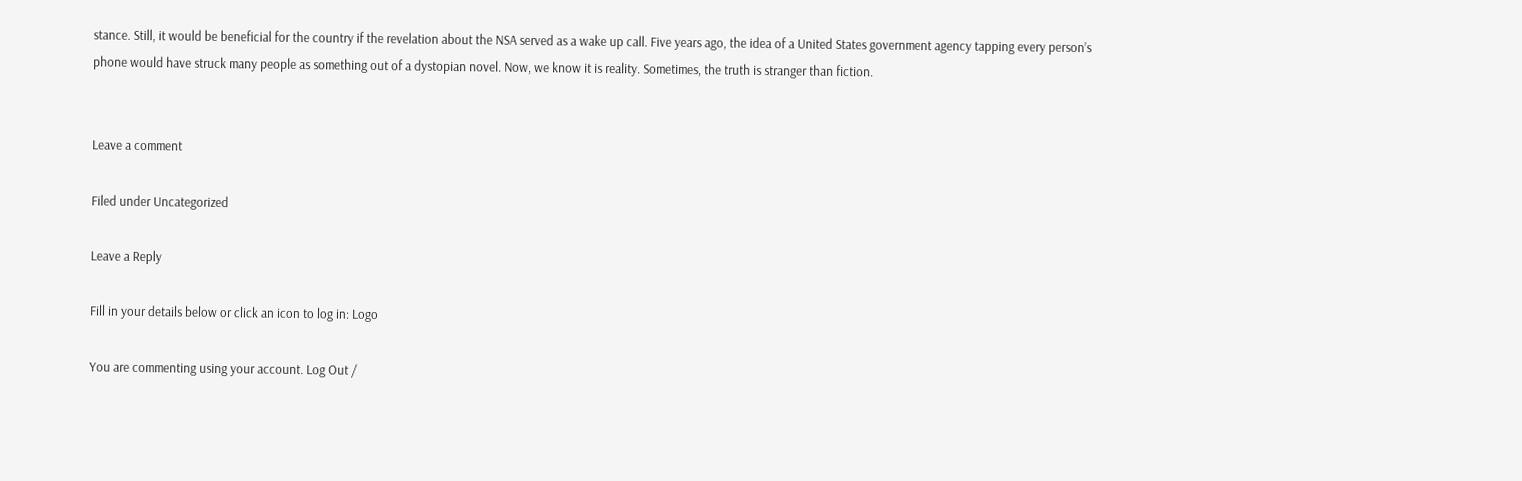stance. Still, it would be beneficial for the country if the revelation about the NSA served as a wake up call. Five years ago, the idea of a United States government agency tapping every person’s phone would have struck many people as something out of a dystopian novel. Now, we know it is reality. Sometimes, the truth is stranger than fiction.


Leave a comment

Filed under Uncategorized

Leave a Reply

Fill in your details below or click an icon to log in: Logo

You are commenting using your account. Log Out /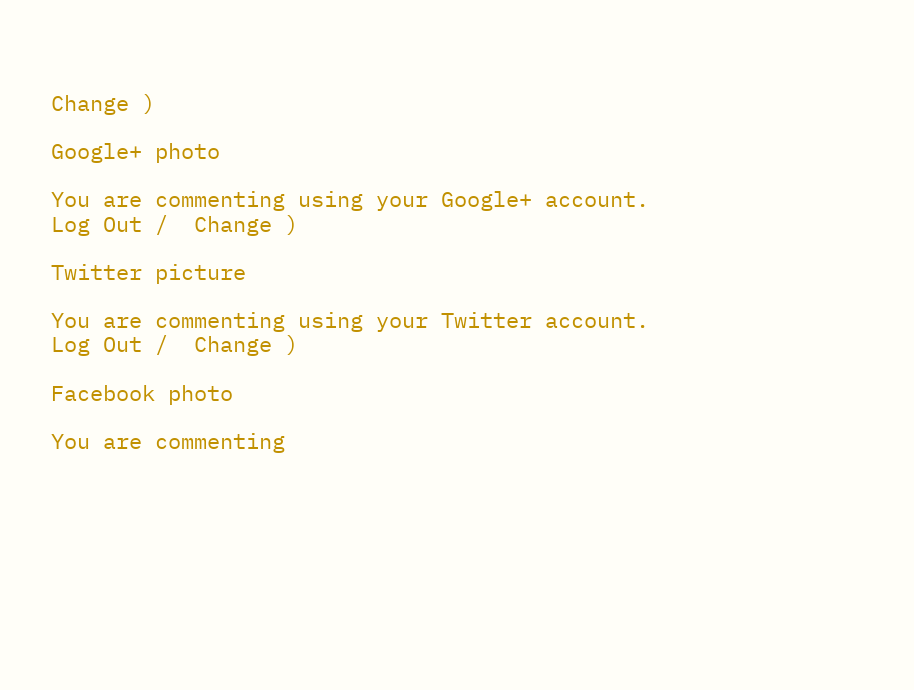Change )

Google+ photo

You are commenting using your Google+ account. Log Out /  Change )

Twitter picture

You are commenting using your Twitter account. Log Out /  Change )

Facebook photo

You are commenting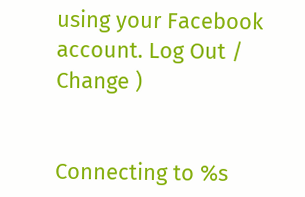using your Facebook account. Log Out /  Change )


Connecting to %s